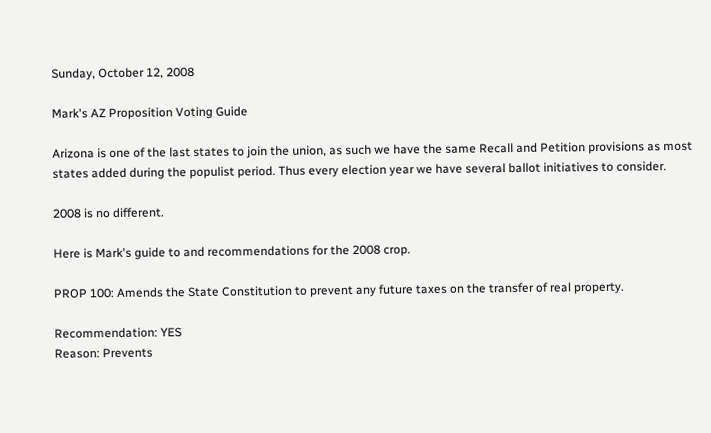Sunday, October 12, 2008

Mark's AZ Proposition Voting Guide

Arizona is one of the last states to join the union, as such we have the same Recall and Petition provisions as most states added during the populist period. Thus every election year we have several ballot initiatives to consider.

2008 is no different.

Here is Mark's guide to and recommendations for the 2008 crop.

PROP 100: Amends the State Constitution to prevent any future taxes on the transfer of real property.

Recommendation: YES
Reason: Prevents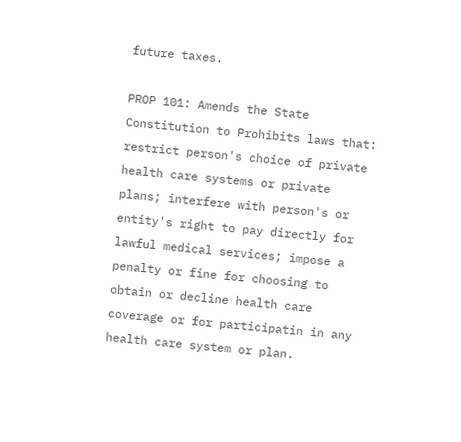future taxes.

PROP 101: Amends the State Constitution to Prohibits laws that: restrict person's choice of private health care systems or private plans; interfere with person's or entity's right to pay directly for lawful medical services; impose a penalty or fine for choosing to obtain or decline health care coverage or for participatin in any health care system or plan.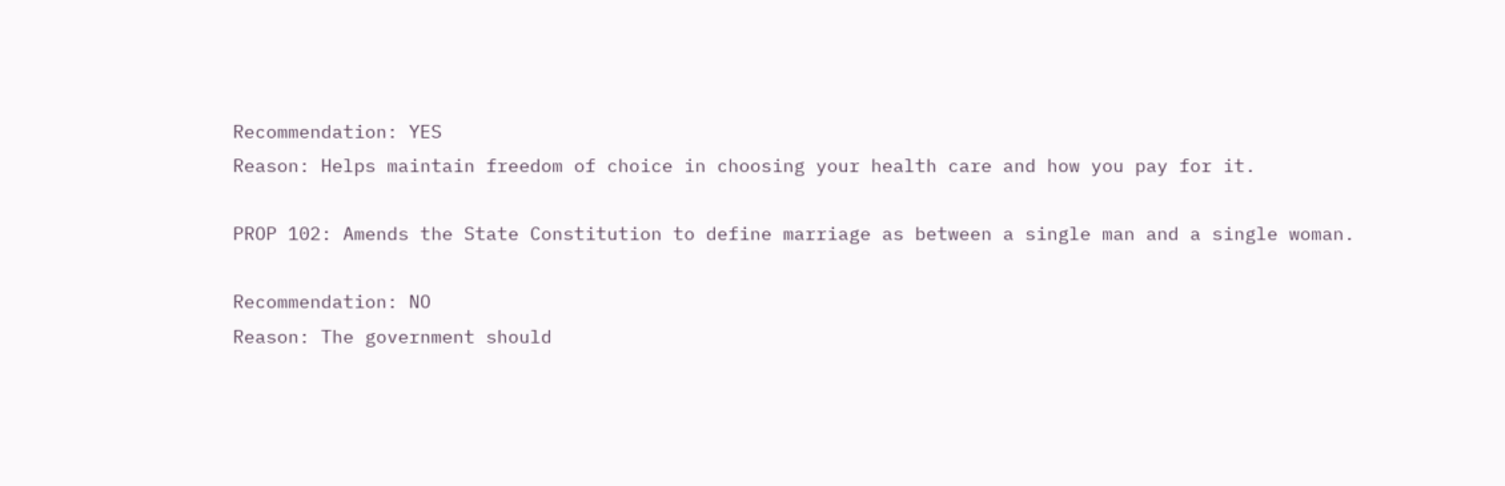Recommendation: YES
Reason: Helps maintain freedom of choice in choosing your health care and how you pay for it.

PROP 102: Amends the State Constitution to define marriage as between a single man and a single woman.

Recommendation: NO
Reason: The government should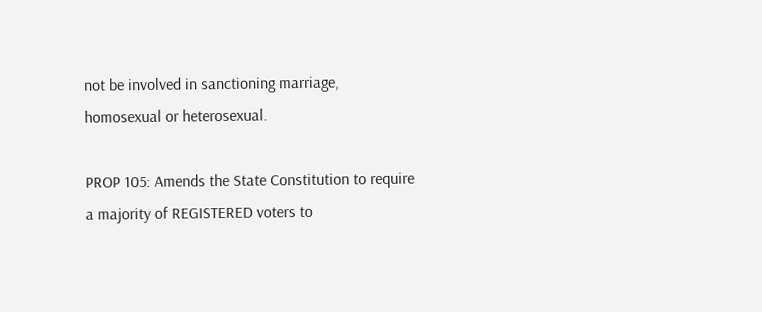not be involved in sanctioning marriage, homosexual or heterosexual.

PROP 105: Amends the State Constitution to require a majority of REGISTERED voters to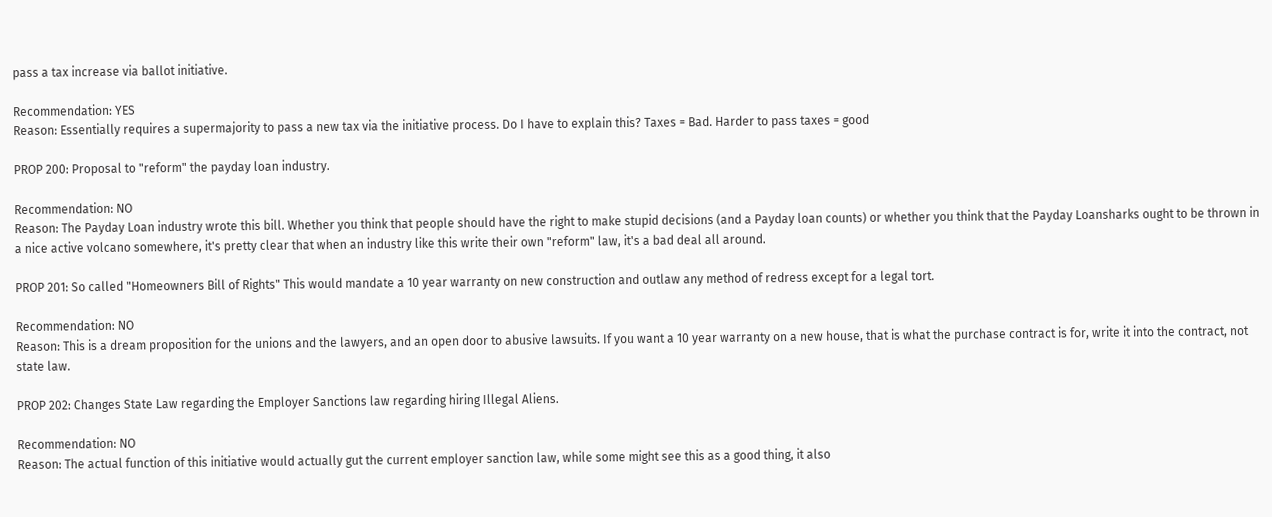pass a tax increase via ballot initiative.

Recommendation: YES
Reason: Essentially requires a supermajority to pass a new tax via the initiative process. Do I have to explain this? Taxes = Bad. Harder to pass taxes = good

PROP 200: Proposal to "reform" the payday loan industry.

Recommendation: NO
Reason: The Payday Loan industry wrote this bill. Whether you think that people should have the right to make stupid decisions (and a Payday loan counts) or whether you think that the Payday Loansharks ought to be thrown in a nice active volcano somewhere, it's pretty clear that when an industry like this write their own "reform" law, it's a bad deal all around.

PROP 201: So called "Homeowners Bill of Rights" This would mandate a 10 year warranty on new construction and outlaw any method of redress except for a legal tort.

Recommendation: NO
Reason: This is a dream proposition for the unions and the lawyers, and an open door to abusive lawsuits. If you want a 10 year warranty on a new house, that is what the purchase contract is for, write it into the contract, not state law.

PROP 202: Changes State Law regarding the Employer Sanctions law regarding hiring Illegal Aliens.

Recommendation: NO
Reason: The actual function of this initiative would actually gut the current employer sanction law, while some might see this as a good thing, it also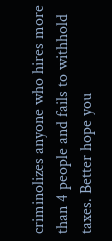criminolizes anyone who hires more than 4 people and fails to withhold taxes. Better hope you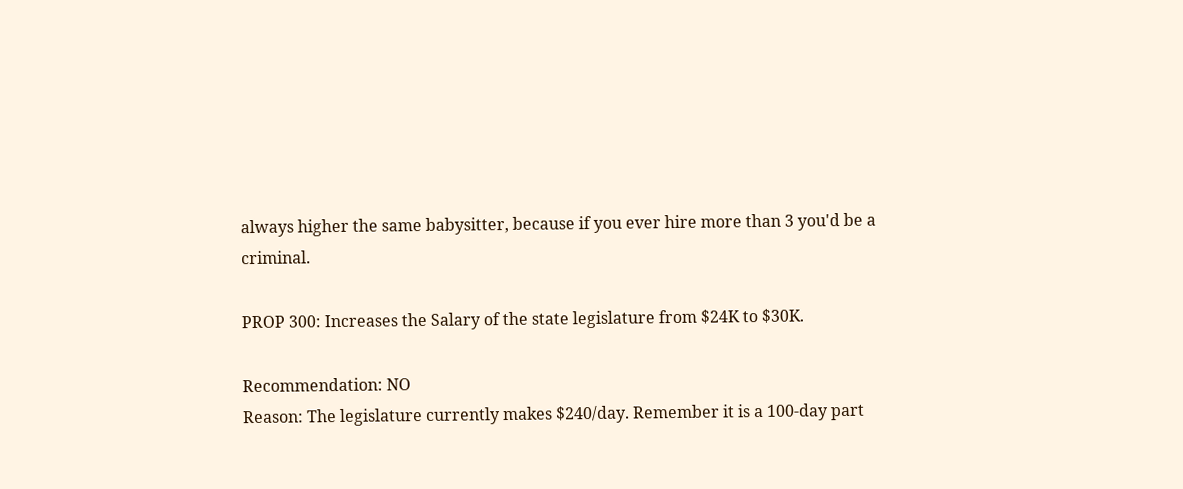always higher the same babysitter, because if you ever hire more than 3 you'd be a criminal.

PROP 300: Increases the Salary of the state legislature from $24K to $30K.

Recommendation: NO
Reason: The legislature currently makes $240/day. Remember it is a 100-day part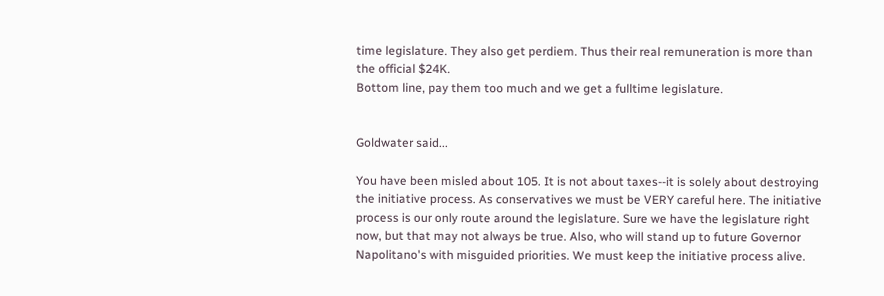time legislature. They also get perdiem. Thus their real remuneration is more than the official $24K.
Bottom line, pay them too much and we get a fulltime legislature.


Goldwater said...

You have been misled about 105. It is not about taxes--it is solely about destroying the initiative process. As conservatives we must be VERY careful here. The initiative process is our only route around the legislature. Sure we have the legislature right now, but that may not always be true. Also, who will stand up to future Governor Napolitano's with misguided priorities. We must keep the initiative process alive.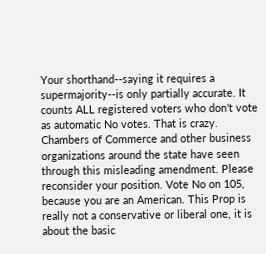Your shorthand--saying it requires a supermajority--is only partially accurate. It counts ALL registered voters who don't vote as automatic No votes. That is crazy. Chambers of Commerce and other business organizations around the state have seen through this misleading amendment. Please reconsider your position. Vote No on 105, because you are an American. This Prop is really not a conservative or liberal one, it is about the basic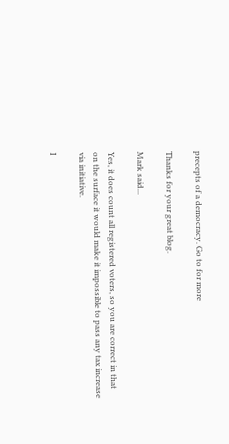precepts of a democracy. Go to for more

Thanks for your great blog.

Mark said...

Yes, it does count all registered voters, so you are correct in that on the surface it would make it impossible to pass any tax increase via initiative.

I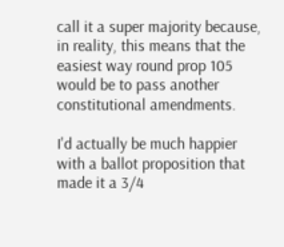call it a super majority because, in reality, this means that the easiest way round prop 105 would be to pass another constitutional amendments.

I'd actually be much happier with a ballot proposition that made it a 3/4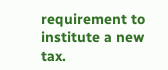requirement to institute a new tax.